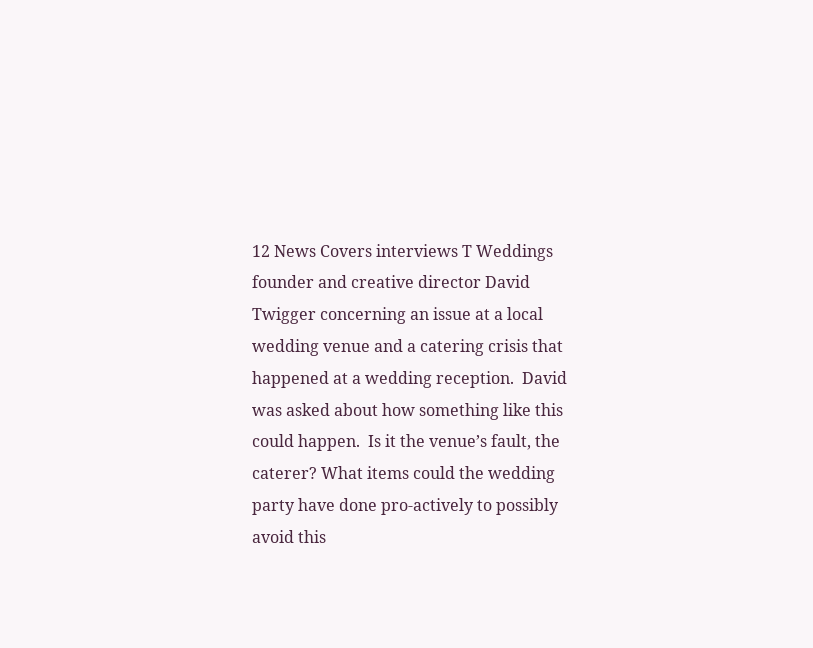12 News Covers interviews T Weddings founder and creative director David Twigger concerning an issue at a local wedding venue and a catering crisis that happened at a wedding reception.  David was asked about how something like this could happen.  Is it the venue’s fault, the caterer? What items could the wedding party have done pro-actively to possibly avoid this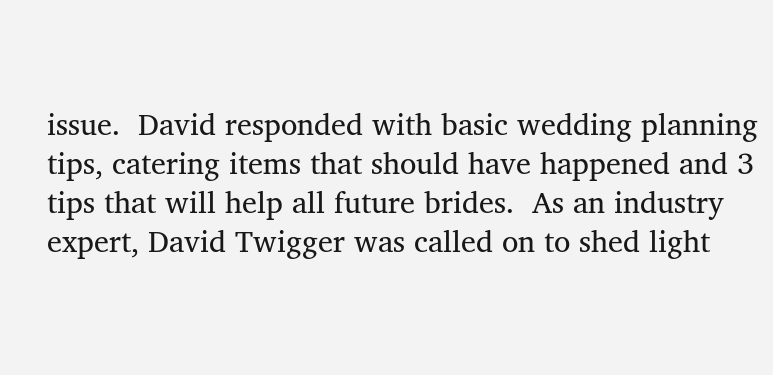issue.  David responded with basic wedding planning tips, catering items that should have happened and 3 tips that will help all future brides.  As an industry expert, David Twigger was called on to shed light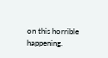on this horrible happening.